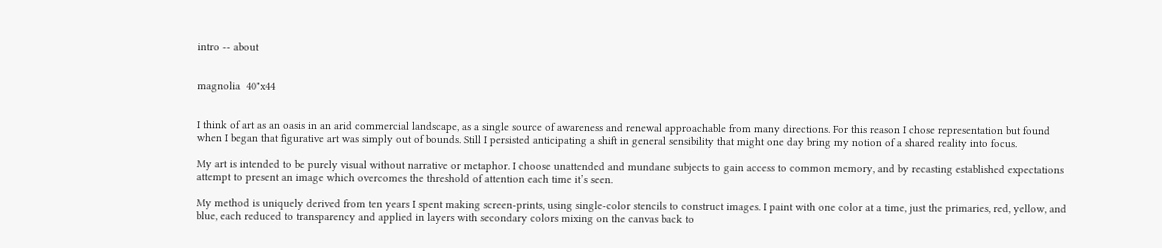intro -- about


magnolia  40"x44


I think of art as an oasis in an arid commercial landscape, as a single source of awareness and renewal approachable from many directions. For this reason I chose representation but found when I began that figurative art was simply out of bounds. Still I persisted anticipating a shift in general sensibility that might one day bring my notion of a shared reality into focus.

My art is intended to be purely visual without narrative or metaphor. I choose unattended and mundane subjects to gain access to common memory, and by recasting established expectations attempt to present an image which overcomes the threshold of attention each time it’s seen.

My method is uniquely derived from ten years I spent making screen-prints, using single-color stencils to construct images. I paint with one color at a time, just the primaries, red, yellow, and blue, each reduced to transparency and applied in layers with secondary colors mixing on the canvas back to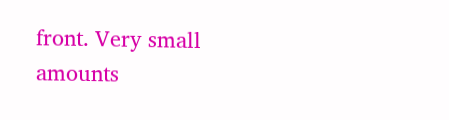front. Very small amounts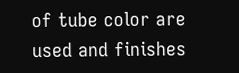of tube color are used and finishes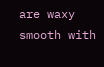are waxy smooth with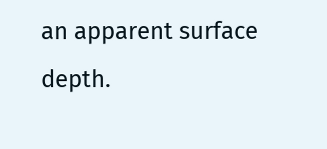an apparent surface depth.